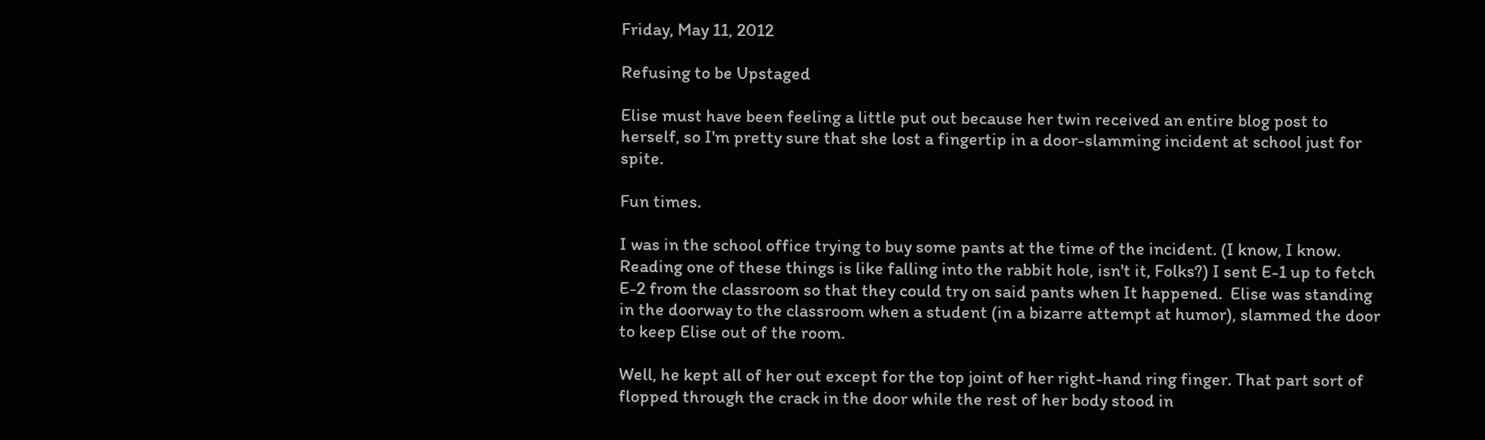Friday, May 11, 2012

Refusing to be Upstaged

Elise must have been feeling a little put out because her twin received an entire blog post to herself, so I'm pretty sure that she lost a fingertip in a door-slamming incident at school just for spite.

Fun times.

I was in the school office trying to buy some pants at the time of the incident. (I know, I know. Reading one of these things is like falling into the rabbit hole, isn't it, Folks?) I sent E-1 up to fetch E-2 from the classroom so that they could try on said pants when It happened.  Elise was standing in the doorway to the classroom when a student (in a bizarre attempt at humor), slammed the door to keep Elise out of the room.

Well, he kept all of her out except for the top joint of her right-hand ring finger. That part sort of flopped through the crack in the door while the rest of her body stood in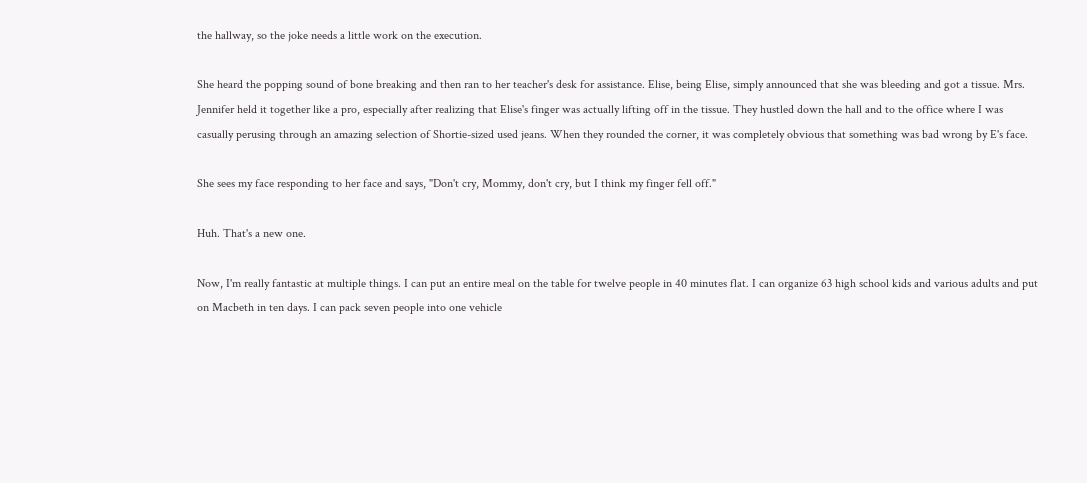the hallway, so the joke needs a little work on the execution.

She heard the popping sound of bone breaking and then ran to her teacher's desk for assistance. Elise, being Elise, simply announced that she was bleeding and got a tissue. Mrs. Jennifer held it together like a pro, especially after realizing that Elise's finger was actually lifting off in the tissue. They hustled down the hall and to the office where I was casually perusing through an amazing selection of Shortie-sized used jeans. When they rounded the corner, it was completely obvious that something was bad wrong by E's face.

She sees my face responding to her face and says, "Don't cry, Mommy, don't cry, but I think my finger fell off."

Huh. That's a new one.

Now, I'm really fantastic at multiple things. I can put an entire meal on the table for twelve people in 40 minutes flat. I can organize 63 high school kids and various adults and put on Macbeth in ten days. I can pack seven people into one vehicle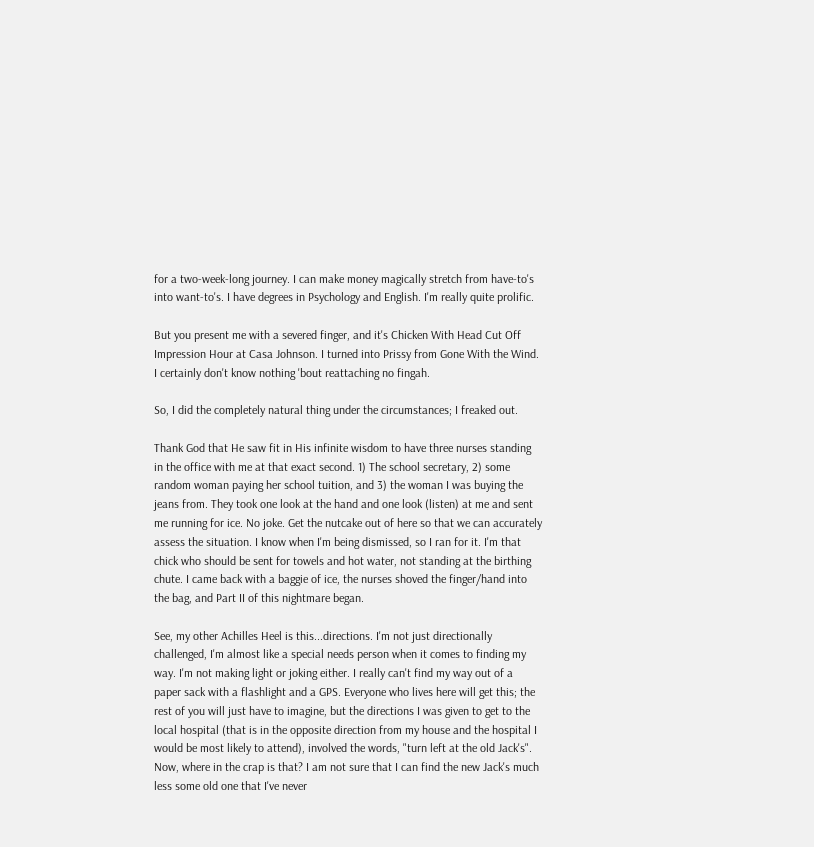for a two-week-long journey. I can make money magically stretch from have-to's into want-to's. I have degrees in Psychology and English. I'm really quite prolific.

But you present me with a severed finger, and it's Chicken With Head Cut Off Impression Hour at Casa Johnson. I turned into Prissy from Gone With the Wind.  I certainly don't know nothing 'bout reattaching no fingah.

So, I did the completely natural thing under the circumstances; I freaked out.

Thank God that He saw fit in His infinite wisdom to have three nurses standing in the office with me at that exact second. 1) The school secretary, 2) some random woman paying her school tuition, and 3) the woman I was buying the jeans from. They took one look at the hand and one look (listen) at me and sent me running for ice. No joke. Get the nutcake out of here so that we can accurately assess the situation. I know when I'm being dismissed, so I ran for it. I'm that chick who should be sent for towels and hot water, not standing at the birthing chute. I came back with a baggie of ice, the nurses shoved the finger/hand into the bag, and Part II of this nightmare began.

See, my other Achilles Heel is this...directions. I'm not just directionally challenged, I'm almost like a special needs person when it comes to finding my way. I'm not making light or joking either. I really can't find my way out of a paper sack with a flashlight and a GPS. Everyone who lives here will get this; the rest of you will just have to imagine, but the directions I was given to get to the local hospital (that is in the opposite direction from my house and the hospital I would be most likely to attend), involved the words, "turn left at the old Jack's". Now, where in the crap is that? I am not sure that I can find the new Jack's much less some old one that I've never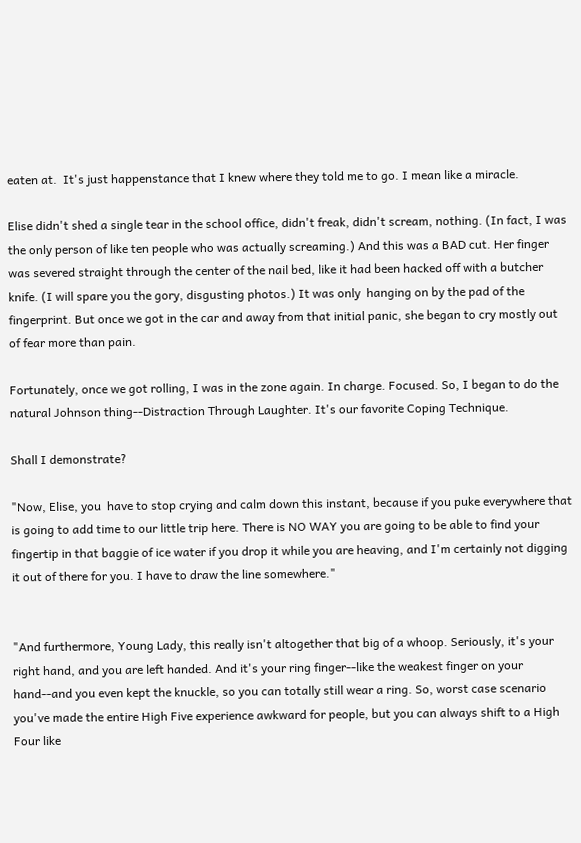eaten at.  It's just happenstance that I knew where they told me to go. I mean like a miracle.

Elise didn't shed a single tear in the school office, didn't freak, didn't scream, nothing. (In fact, I was the only person of like ten people who was actually screaming.) And this was a BAD cut. Her finger was severed straight through the center of the nail bed, like it had been hacked off with a butcher knife. (I will spare you the gory, disgusting photos.) It was only  hanging on by the pad of the fingerprint. But once we got in the car and away from that initial panic, she began to cry mostly out of fear more than pain.

Fortunately, once we got rolling, I was in the zone again. In charge. Focused. So, I began to do the natural Johnson thing--Distraction Through Laughter. It's our favorite Coping Technique.

Shall I demonstrate?

"Now, Elise, you  have to stop crying and calm down this instant, because if you puke everywhere that is going to add time to our little trip here. There is NO WAY you are going to be able to find your fingertip in that baggie of ice water if you drop it while you are heaving, and I'm certainly not digging it out of there for you. I have to draw the line somewhere."


"And furthermore, Young Lady, this really isn't altogether that big of a whoop. Seriously, it's your right hand, and you are left handed. And it's your ring finger--like the weakest finger on your hand--and you even kept the knuckle, so you can totally still wear a ring. So, worst case scenario you've made the entire High Five experience awkward for people, but you can always shift to a High Four like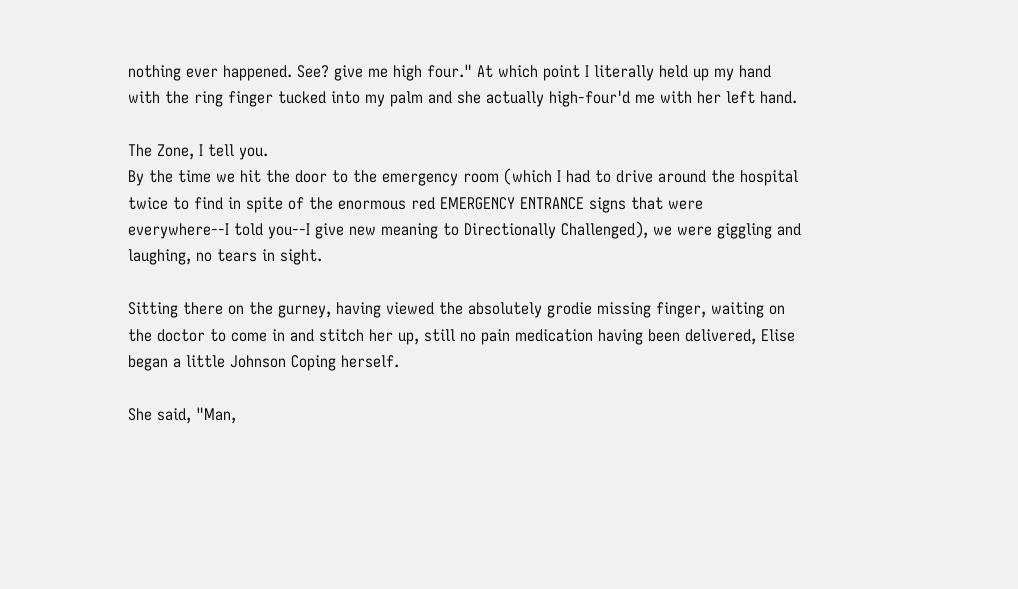nothing ever happened. See? give me high four." At which point I literally held up my hand with the ring finger tucked into my palm and she actually high-four'd me with her left hand.

The Zone, I tell you.
By the time we hit the door to the emergency room (which I had to drive around the hospital twice to find in spite of the enormous red EMERGENCY ENTRANCE signs that were everywhere--I told you--I give new meaning to Directionally Challenged), we were giggling and laughing, no tears in sight.

Sitting there on the gurney, having viewed the absolutely grodie missing finger, waiting on the doctor to come in and stitch her up, still no pain medication having been delivered, Elise began a little Johnson Coping herself.

She said, "Man,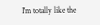I'm totally like the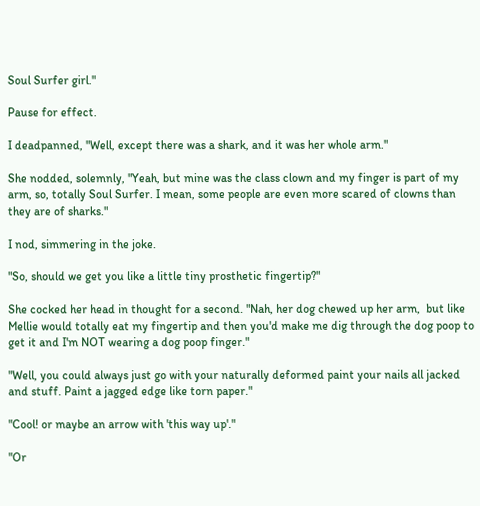Soul Surfer girl."

Pause for effect.

I deadpanned, "Well, except there was a shark, and it was her whole arm."

She nodded, solemnly, "Yeah, but mine was the class clown and my finger is part of my arm, so, totally Soul Surfer. I mean, some people are even more scared of clowns than they are of sharks."

I nod, simmering in the joke.

"So, should we get you like a little tiny prosthetic fingertip?"

She cocked her head in thought for a second. "Nah, her dog chewed up her arm,  but like Mellie would totally eat my fingertip and then you'd make me dig through the dog poop to get it and I'm NOT wearing a dog poop finger."

"Well, you could always just go with your naturally deformed paint your nails all jacked and stuff. Paint a jagged edge like torn paper."

"Cool! or maybe an arrow with 'this way up'."

"Or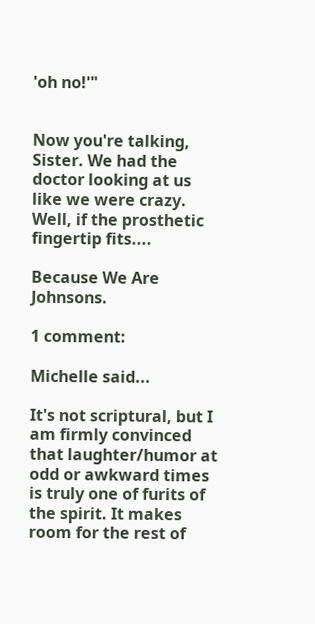'oh no!'"


Now you're talking, Sister. We had the doctor looking at us like we were crazy. Well, if the prosthetic fingertip fits....

Because We Are Johnsons.

1 comment:

Michelle said...

It's not scriptural, but I am firmly convinced that laughter/humor at odd or awkward times is truly one of furits of the spirit. It makes room for the rest of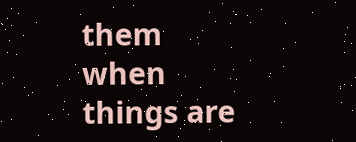them when things are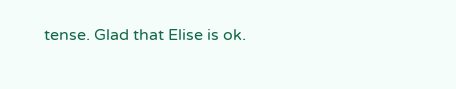tense. Glad that Elise is ok.